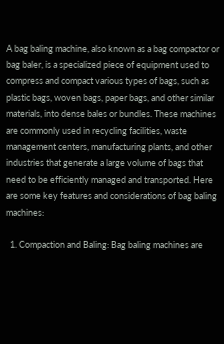A bag baling machine, also known as a bag compactor or bag baler, is a specialized piece of equipment used to compress and compact various types of bags, such as plastic bags, woven bags, paper bags, and other similar materials, into dense bales or bundles. These machines are commonly used in recycling facilities, waste management centers, manufacturing plants, and other industries that generate a large volume of bags that need to be efficiently managed and transported. Here are some key features and considerations of bag baling machines:

  1. Compaction and Baling: Bag baling machines are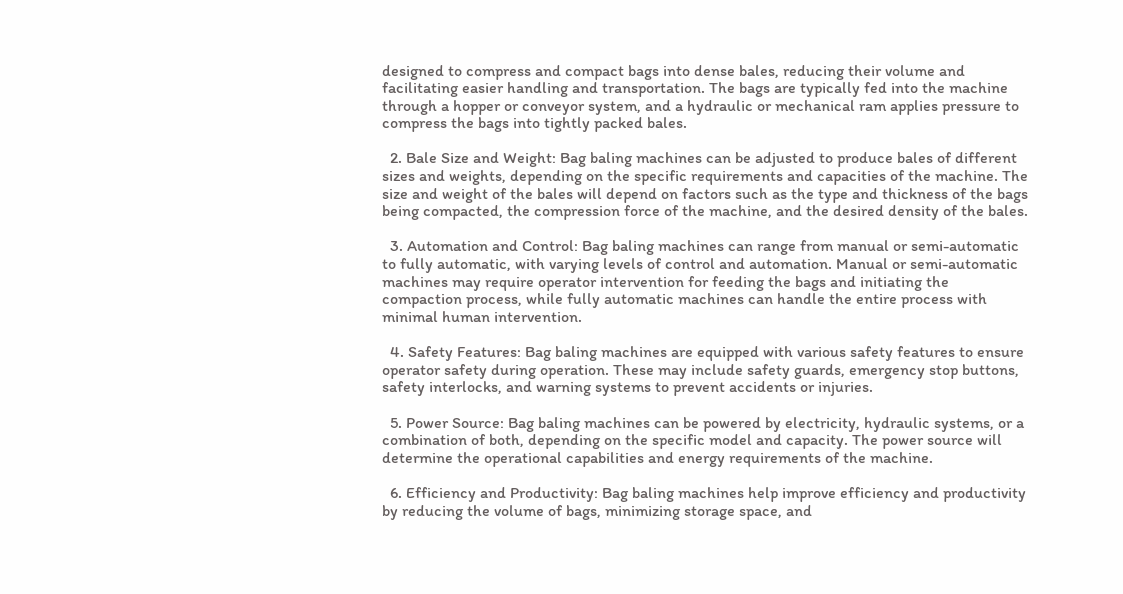designed to compress and compact bags into dense bales, reducing their volume and facilitating easier handling and transportation. The bags are typically fed into the machine through a hopper or conveyor system, and a hydraulic or mechanical ram applies pressure to compress the bags into tightly packed bales.

  2. Bale Size and Weight: Bag baling machines can be adjusted to produce bales of different sizes and weights, depending on the specific requirements and capacities of the machine. The size and weight of the bales will depend on factors such as the type and thickness of the bags being compacted, the compression force of the machine, and the desired density of the bales.

  3. Automation and Control: Bag baling machines can range from manual or semi-automatic to fully automatic, with varying levels of control and automation. Manual or semi-automatic machines may require operator intervention for feeding the bags and initiating the compaction process, while fully automatic machines can handle the entire process with minimal human intervention.

  4. Safety Features: Bag baling machines are equipped with various safety features to ensure operator safety during operation. These may include safety guards, emergency stop buttons, safety interlocks, and warning systems to prevent accidents or injuries.

  5. Power Source: Bag baling machines can be powered by electricity, hydraulic systems, or a combination of both, depending on the specific model and capacity. The power source will determine the operational capabilities and energy requirements of the machine.

  6. Efficiency and Productivity: Bag baling machines help improve efficiency and productivity by reducing the volume of bags, minimizing storage space, and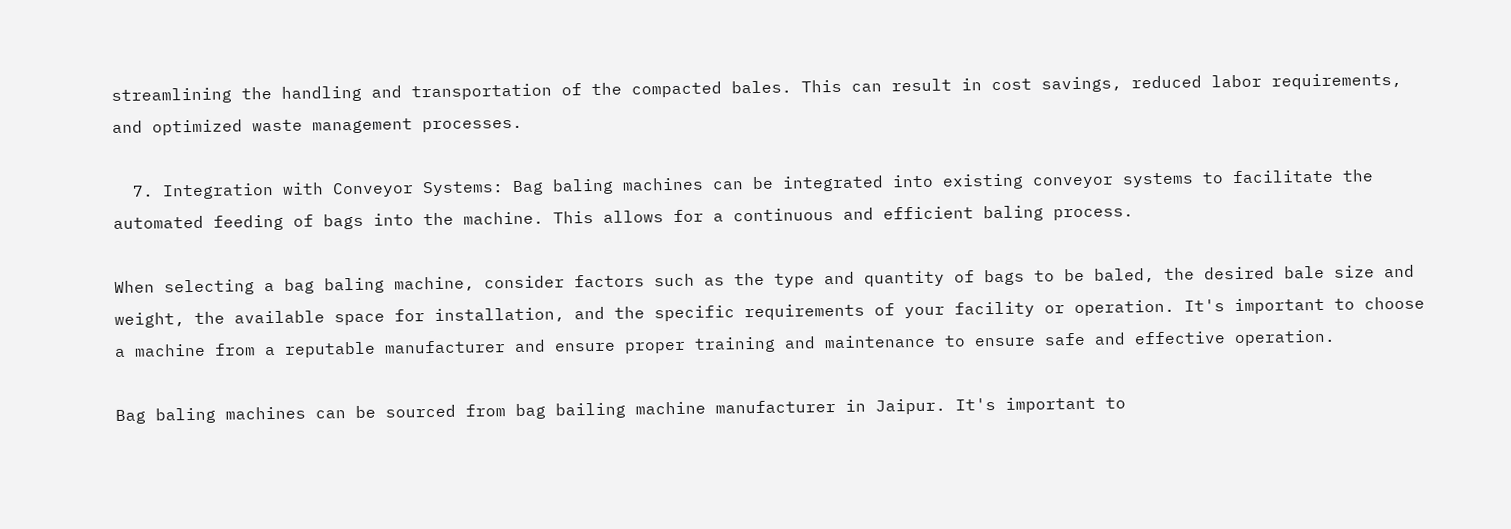streamlining the handling and transportation of the compacted bales. This can result in cost savings, reduced labor requirements, and optimized waste management processes.

  7. Integration with Conveyor Systems: Bag baling machines can be integrated into existing conveyor systems to facilitate the automated feeding of bags into the machine. This allows for a continuous and efficient baling process.

When selecting a bag baling machine, consider factors such as the type and quantity of bags to be baled, the desired bale size and weight, the available space for installation, and the specific requirements of your facility or operation. It's important to choose a machine from a reputable manufacturer and ensure proper training and maintenance to ensure safe and effective operation.

Bag baling machines can be sourced from bag bailing machine manufacturer in Jaipur. It's important to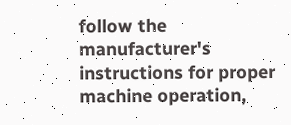follow the manufacturer's instructions for proper machine operation,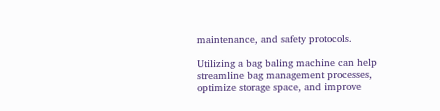maintenance, and safety protocols.

Utilizing a bag baling machine can help streamline bag management processes, optimize storage space, and improve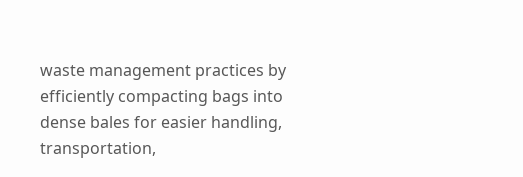waste management practices by efficiently compacting bags into dense bales for easier handling, transportation,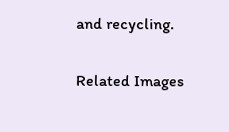and recycling.

Related Images